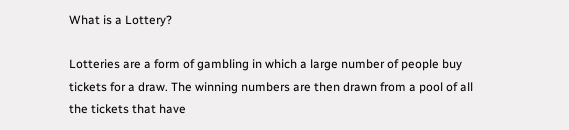What is a Lottery?

Lotteries are a form of gambling in which a large number of people buy tickets for a draw. The winning numbers are then drawn from a pool of all the tickets that have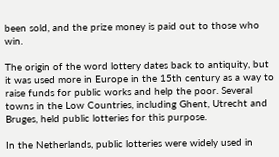been sold, and the prize money is paid out to those who win.

The origin of the word lottery dates back to antiquity, but it was used more in Europe in the 15th century as a way to raise funds for public works and help the poor. Several towns in the Low Countries, including Ghent, Utrecht and Bruges, held public lotteries for this purpose.

In the Netherlands, public lotteries were widely used in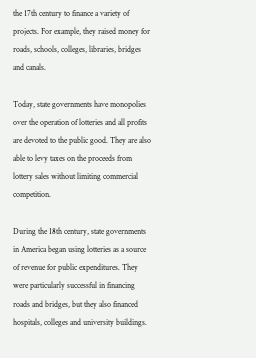the 17th century to finance a variety of projects. For example, they raised money for roads, schools, colleges, libraries, bridges and canals.

Today, state governments have monopolies over the operation of lotteries and all profits are devoted to the public good. They are also able to levy taxes on the proceeds from lottery sales without limiting commercial competition.

During the 18th century, state governments in America began using lotteries as a source of revenue for public expenditures. They were particularly successful in financing roads and bridges, but they also financed hospitals, colleges and university buildings.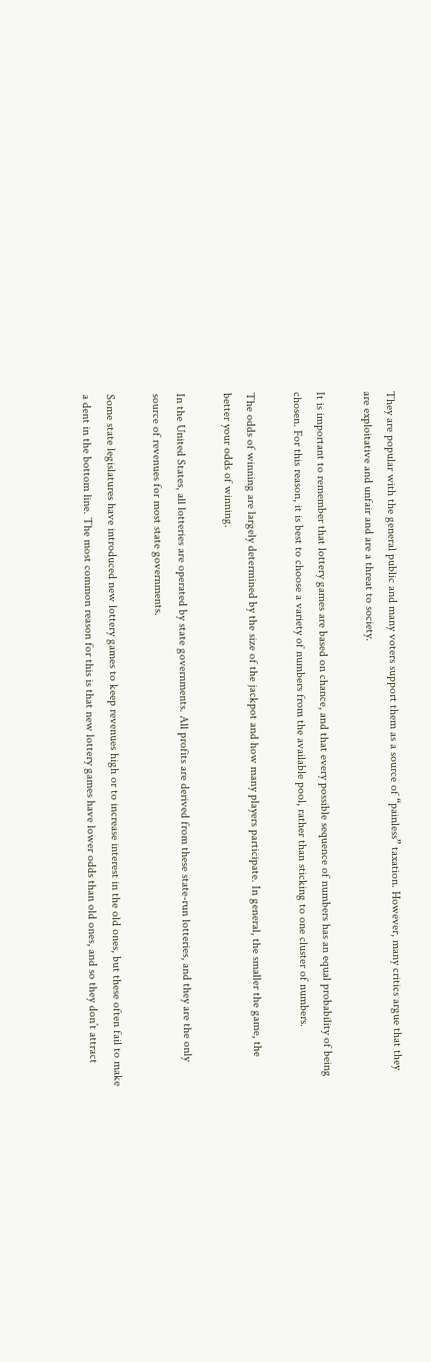They are popular with the general public and many voters support them as a source of “painless” taxation. However, many critics argue that they are exploitative and unfair and are a threat to society.

It is important to remember that lottery games are based on chance, and that every possible sequence of numbers has an equal probability of being chosen. For this reason, it is best to choose a variety of numbers from the available pool, rather than sticking to one cluster of numbers.

The odds of winning are largely determined by the size of the jackpot and how many players participate. In general, the smaller the game, the better your odds of winning.

In the United States, all lotteries are operated by state governments. All profits are derived from these state-run lotteries, and they are the only source of revenues for most state governments.

Some state legislatures have introduced new lottery games to keep revenues high or to increase interest in the old ones, but these often fail to make a dent in the bottom line. The most common reason for this is that new lottery games have lower odds than old ones, and so they don’t attract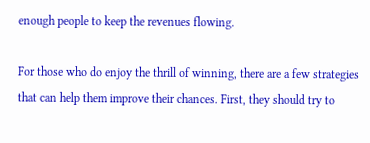enough people to keep the revenues flowing.

For those who do enjoy the thrill of winning, there are a few strategies that can help them improve their chances. First, they should try to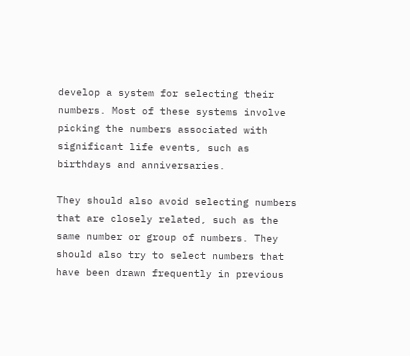develop a system for selecting their numbers. Most of these systems involve picking the numbers associated with significant life events, such as birthdays and anniversaries.

They should also avoid selecting numbers that are closely related, such as the same number or group of numbers. They should also try to select numbers that have been drawn frequently in previous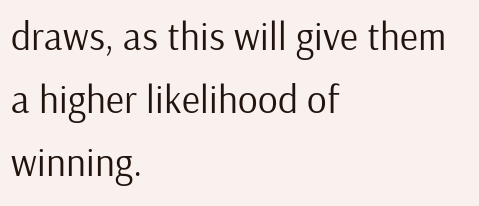draws, as this will give them a higher likelihood of winning.